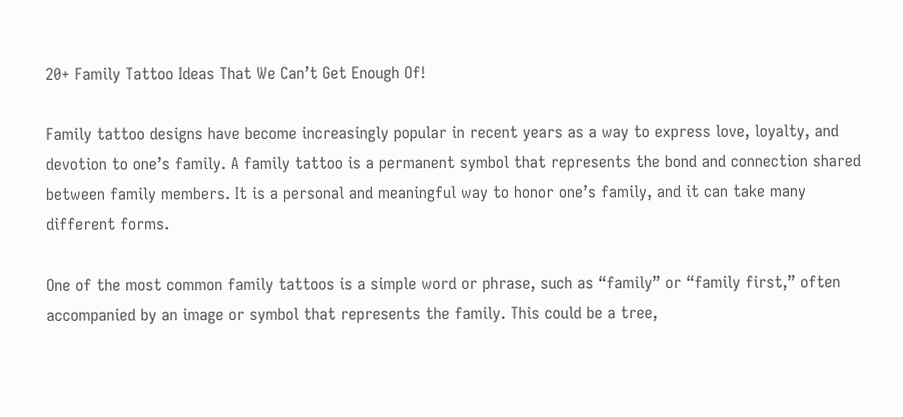20+ Family Tattoo Ideas That We Can’t Get Enough Of!

Family tattoo designs have become increasingly popular in recent years as a way to express love, loyalty, and devotion to one’s family. A family tattoo is a permanent symbol that represents the bond and connection shared between family members. It is a personal and meaningful way to honor one’s family, and it can take many different forms.

One of the most common family tattoos is a simple word or phrase, such as “family” or “family first,” often accompanied by an image or symbol that represents the family. This could be a tree,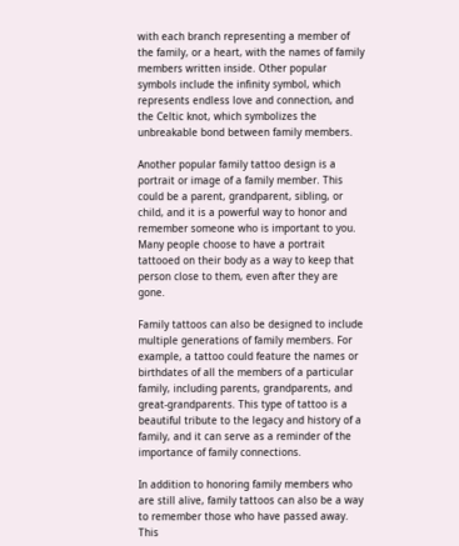with each branch representing a member of the family, or a heart, with the names of family members written inside. Other popular symbols include the infinity symbol, which represents endless love and connection, and the Celtic knot, which symbolizes the unbreakable bond between family members.

Another popular family tattoo design is a portrait or image of a family member. This could be a parent, grandparent, sibling, or child, and it is a powerful way to honor and remember someone who is important to you. Many people choose to have a portrait tattooed on their body as a way to keep that person close to them, even after they are gone.

Family tattoos can also be designed to include multiple generations of family members. For example, a tattoo could feature the names or birthdates of all the members of a particular family, including parents, grandparents, and great-grandparents. This type of tattoo is a beautiful tribute to the legacy and history of a family, and it can serve as a reminder of the importance of family connections.

In addition to honoring family members who are still alive, family tattoos can also be a way to remember those who have passed away. This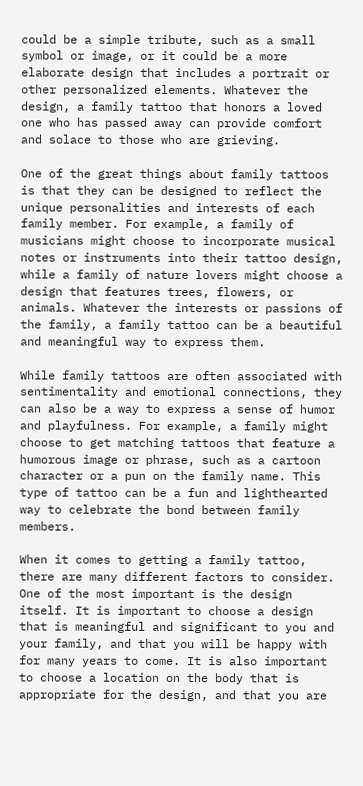could be a simple tribute, such as a small symbol or image, or it could be a more elaborate design that includes a portrait or other personalized elements. Whatever the design, a family tattoo that honors a loved one who has passed away can provide comfort and solace to those who are grieving.

One of the great things about family tattoos is that they can be designed to reflect the unique personalities and interests of each family member. For example, a family of musicians might choose to incorporate musical notes or instruments into their tattoo design, while a family of nature lovers might choose a design that features trees, flowers, or animals. Whatever the interests or passions of the family, a family tattoo can be a beautiful and meaningful way to express them.

While family tattoos are often associated with sentimentality and emotional connections, they can also be a way to express a sense of humor and playfulness. For example, a family might choose to get matching tattoos that feature a humorous image or phrase, such as a cartoon character or a pun on the family name. This type of tattoo can be a fun and lighthearted way to celebrate the bond between family members.

When it comes to getting a family tattoo, there are many different factors to consider. One of the most important is the design itself. It is important to choose a design that is meaningful and significant to you and your family, and that you will be happy with for many years to come. It is also important to choose a location on the body that is appropriate for the design, and that you are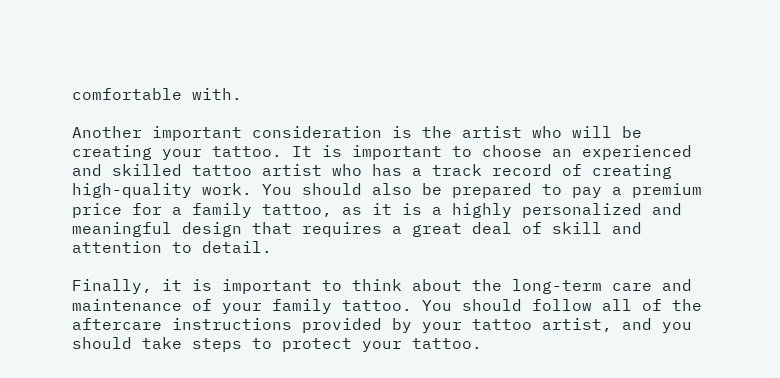comfortable with.

Another important consideration is the artist who will be creating your tattoo. It is important to choose an experienced and skilled tattoo artist who has a track record of creating high-quality work. You should also be prepared to pay a premium price for a family tattoo, as it is a highly personalized and meaningful design that requires a great deal of skill and attention to detail.

Finally, it is important to think about the long-term care and maintenance of your family tattoo. You should follow all of the aftercare instructions provided by your tattoo artist, and you should take steps to protect your tattoo.